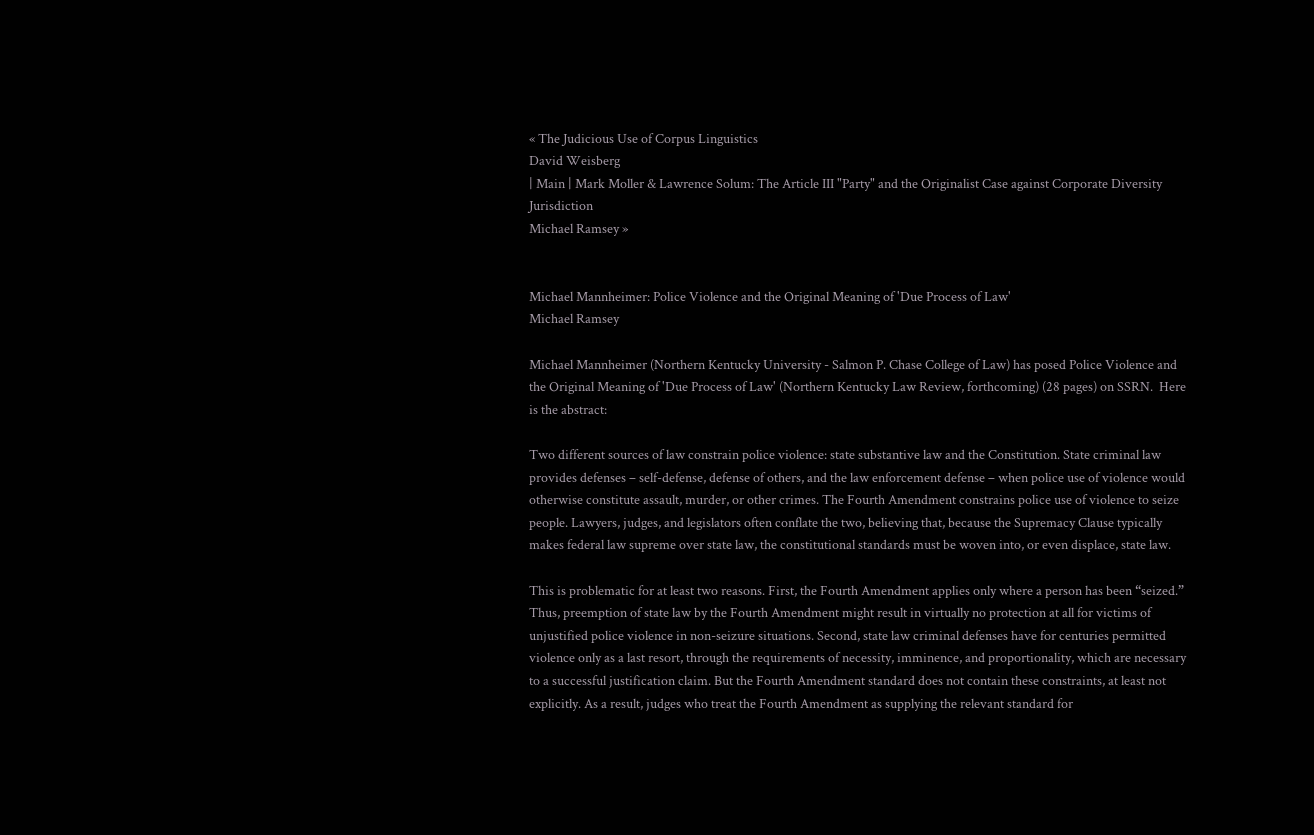« The Judicious Use of Corpus Linguistics
David Weisberg
| Main | Mark Moller & Lawrence Solum: The Article III "Party" and the Originalist Case against Corporate Diversity Jurisdiction
Michael Ramsey »


Michael Mannheimer: Police Violence and the Original Meaning of 'Due Process of Law'
Michael Ramsey

Michael Mannheimer (Northern Kentucky University - Salmon P. Chase College of Law) has posed Police Violence and the Original Meaning of 'Due Process of Law' (Northern Kentucky Law Review, forthcoming) (28 pages) on SSRN.  Here is the abstract:

Two different sources of law constrain police violence: state substantive law and the Constitution. State criminal law provides defenses – self-defense, defense of others, and the law enforcement defense – when police use of violence would otherwise constitute assault, murder, or other crimes. The Fourth Amendment constrains police use of violence to seize people. Lawyers, judges, and legislators often conflate the two, believing that, because the Supremacy Clause typically makes federal law supreme over state law, the constitutional standards must be woven into, or even displace, state law.

This is problematic for at least two reasons. First, the Fourth Amendment applies only where a person has been “seized.” Thus, preemption of state law by the Fourth Amendment might result in virtually no protection at all for victims of unjustified police violence in non-seizure situations. Second, state law criminal defenses have for centuries permitted violence only as a last resort, through the requirements of necessity, imminence, and proportionality, which are necessary to a successful justification claim. But the Fourth Amendment standard does not contain these constraints, at least not explicitly. As a result, judges who treat the Fourth Amendment as supplying the relevant standard for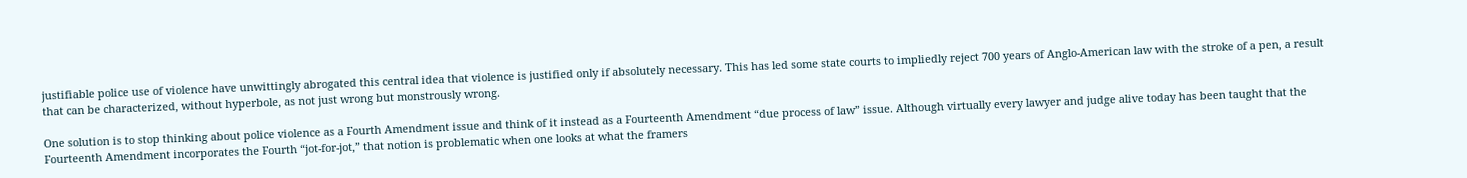justifiable police use of violence have unwittingly abrogated this central idea that violence is justified only if absolutely necessary. This has led some state courts to impliedly reject 700 years of Anglo-American law with the stroke of a pen, a result that can be characterized, without hyperbole, as not just wrong but monstrously wrong.

One solution is to stop thinking about police violence as a Fourth Amendment issue and think of it instead as a Fourteenth Amendment “due process of law” issue. Although virtually every lawyer and judge alive today has been taught that the Fourteenth Amendment incorporates the Fourth “jot-for-jot,” that notion is problematic when one looks at what the framers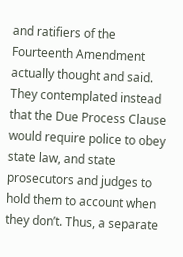and ratifiers of the Fourteenth Amendment actually thought and said. They contemplated instead that the Due Process Clause would require police to obey state law, and state prosecutors and judges to hold them to account when they don’t. Thus, a separate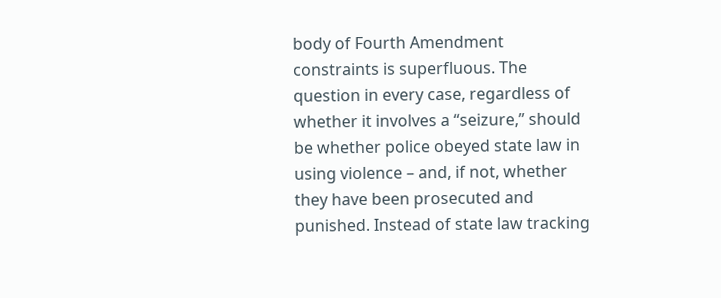body of Fourth Amendment constraints is superfluous. The question in every case, regardless of whether it involves a “seizure,” should be whether police obeyed state law in using violence – and, if not, whether they have been prosecuted and punished. Instead of state law tracking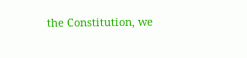the Constitution, we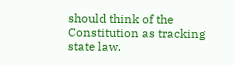should think of the Constitution as tracking state law.